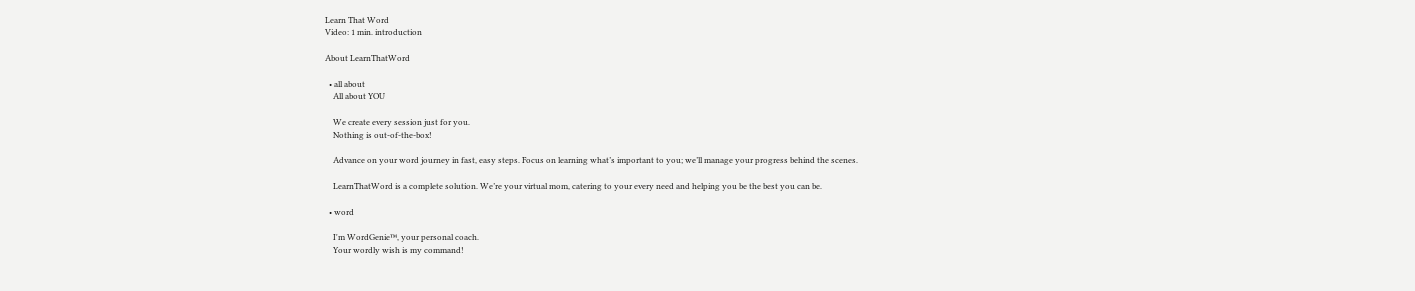Learn That Word
Video: 1 min. introduction

About LearnThatWord

  • all about
    All about YOU

    We create every session just for you.
    Nothing is out-of-the-box!

    Advance on your word journey in fast, easy steps. Focus on learning what’s important to you; we’ll manage your progress behind the scenes.

    LearnThatWord is a complete solution. We’re your virtual mom, catering to your every need and helping you be the best you can be.

  • word

    I'm WordGenie™, your personal coach.
    Your wordly wish is my command!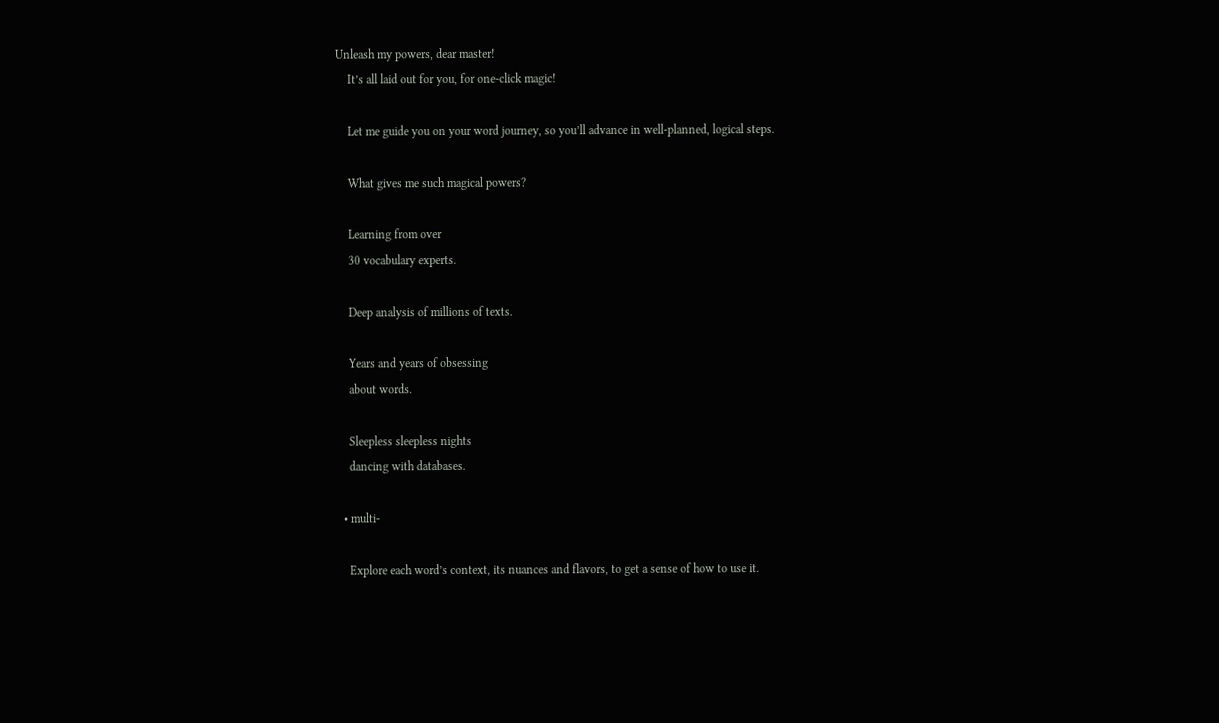Unleash my powers, dear master!
    It’s all laid out for you, for one-click magic!

    Let me guide you on your word journey, so you’ll advance in well-planned, logical steps.

    What gives me such magical powers?

    Learning from over
    30 vocabulary experts.

    Deep analysis of millions of texts.

    Years and years of obsessing
    about words.

    Sleepless sleepless nights
    dancing with databases.

  • multi-

    Explore each word’s context, its nuances and flavors, to get a sense of how to use it.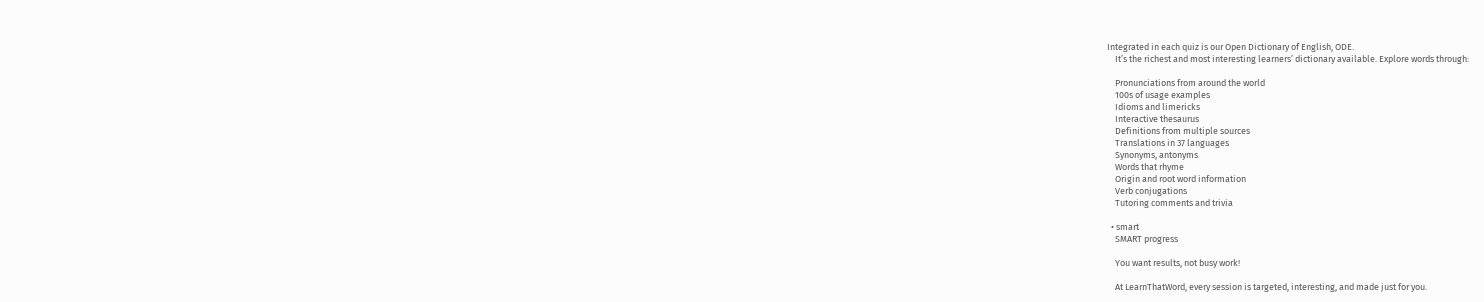Integrated in each quiz is our Open Dictionary of English, ODE.
    It’s the richest and most interesting learners’ dictionary available. Explore words through:

    Pronunciations from around the world
    100s of usage examples
    Idioms and limericks
    Interactive thesaurus
    Definitions from multiple sources
    Translations in 37 languages
    Synonyms, antonyms
    Words that rhyme
    Origin and root word information
    Verb conjugations
    Tutoring comments and trivia

  • smart
    SMART progress

    You want results, not busy work!

    At LearnThatWord, every session is targeted, interesting, and made just for you.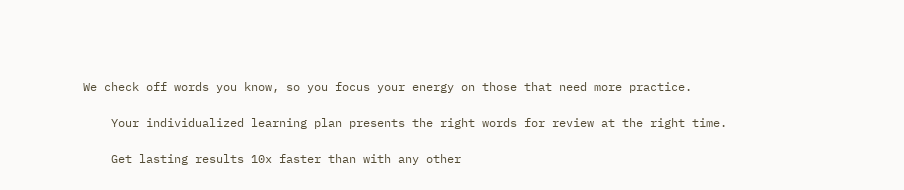We check off words you know, so you focus your energy on those that need more practice.

    Your individualized learning plan presents the right words for review at the right time.

    Get lasting results 10x faster than with any other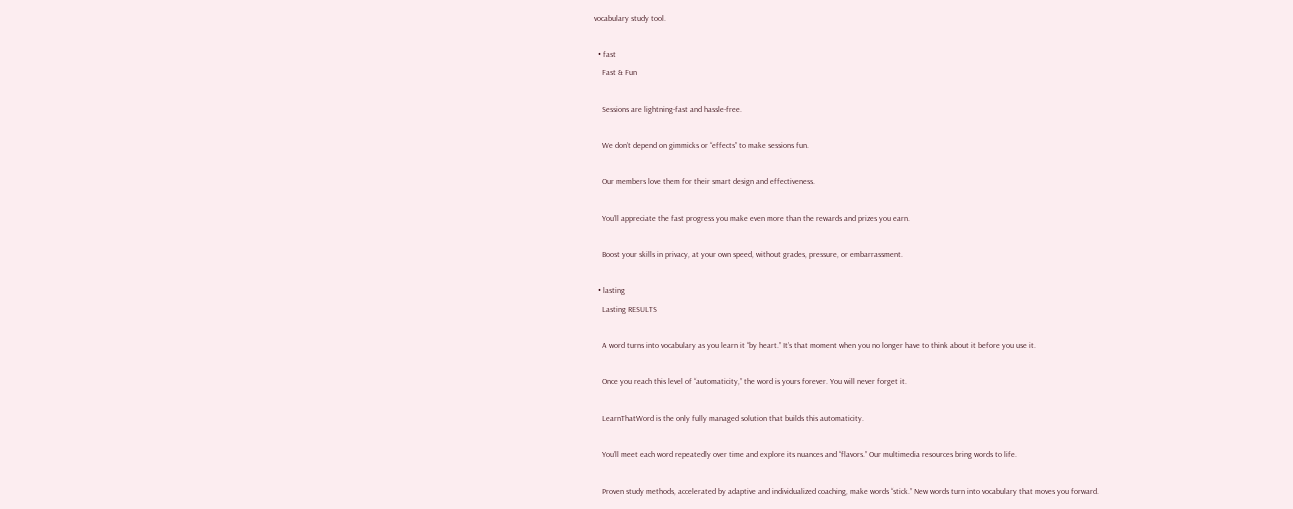vocabulary study tool.

  • fast
    Fast & Fun

    Sessions are lightning-fast and hassle-free.

    We don’t depend on gimmicks or “effects” to make sessions fun.

    Our members love them for their smart design and effectiveness.

    You’ll appreciate the fast progress you make even more than the rewards and prizes you earn.

    Boost your skills in privacy, at your own speed, without grades, pressure, or embarrassment.

  • lasting
    Lasting RESULTS

    A word turns into vocabulary as you learn it “by heart.” It’s that moment when you no longer have to think about it before you use it.

    Once you reach this level of “automaticity,” the word is yours forever. You will never forget it.

    LearnThatWord is the only fully managed solution that builds this automaticity.

    You’ll meet each word repeatedly over time and explore its nuances and “flavors.” Our multimedia resources bring words to life.

    Proven study methods, accelerated by adaptive and individualized coaching, make words “stick.” New words turn into vocabulary that moves you forward.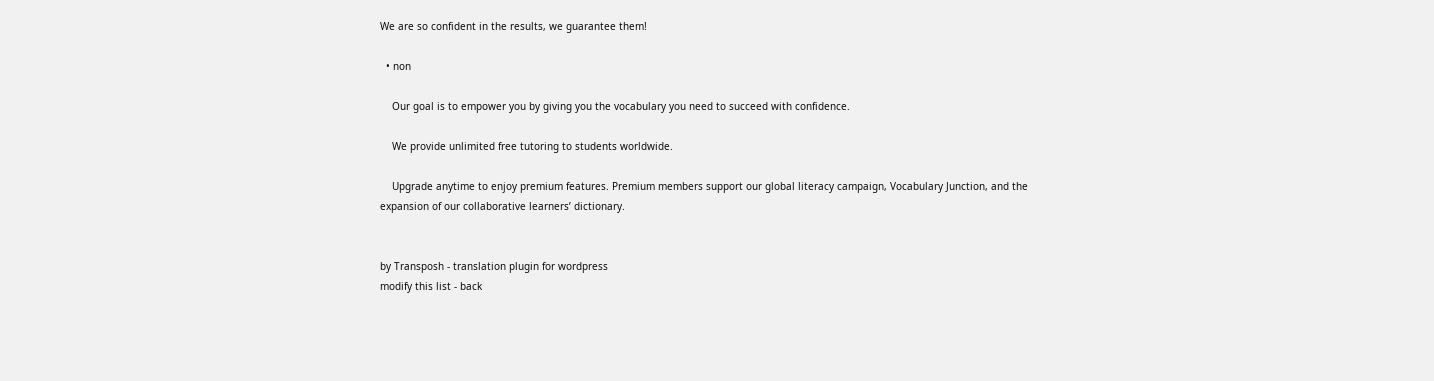We are so confident in the results, we guarantee them!

  • non

    Our goal is to empower you by giving you the vocabulary you need to succeed with confidence.

    We provide unlimited free tutoring to students worldwide.

    Upgrade anytime to enjoy premium features. Premium members support our global literacy campaign, Vocabulary Junction, and the expansion of our collaborative learners’ dictionary.


by Transposh - translation plugin for wordpress
modify this list - back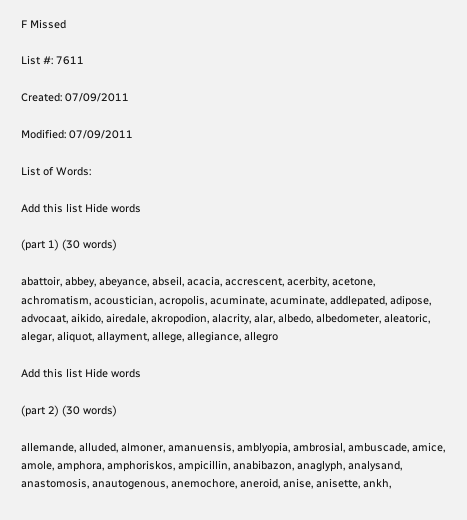F Missed

List #: 7611

Created: 07/09/2011

Modified: 07/09/2011

List of Words:

Add this list Hide words

(part 1) (30 words)

abattoir, abbey, abeyance, abseil, acacia, accrescent, acerbity, acetone, achromatism, acoustician, acropolis, acuminate, acuminate, addlepated, adipose, advocaat, aikido, airedale, akropodion, alacrity, alar, albedo, albedometer, aleatoric, alegar, aliquot, allayment, allege, allegiance, allegro

Add this list Hide words

(part 2) (30 words)

allemande, alluded, almoner, amanuensis, amblyopia, ambrosial, ambuscade, amice, amole, amphora, amphoriskos, ampicillin, anabibazon, anaglyph, analysand, anastomosis, anautogenous, anemochore, aneroid, anise, anisette, ankh,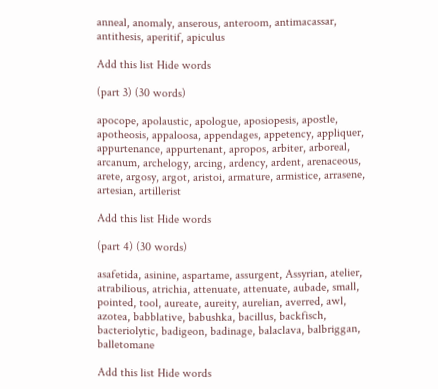anneal, anomaly, anserous, anteroom, antimacassar, antithesis, aperitif, apiculus

Add this list Hide words

(part 3) (30 words)

apocope, apolaustic, apologue, aposiopesis, apostle, apotheosis, appaloosa, appendages, appetency, appliquer, appurtenance, appurtenant, apropos, arbiter, arboreal, arcanum, archelogy, arcing, ardency, ardent, arenaceous, arete, argosy, argot, aristoi, armature, armistice, arrasene, artesian, artillerist

Add this list Hide words

(part 4) (30 words)

asafetida, asinine, aspartame, assurgent, Assyrian, atelier, atrabilious, atrichia, attenuate, attenuate, aubade, small, pointed, tool, aureate, aureity, aurelian, averred, awl, azotea, babblative, babushka, bacillus, backfisch, bacteriolytic, badigeon, badinage, balaclava, balbriggan, balletomane

Add this list Hide words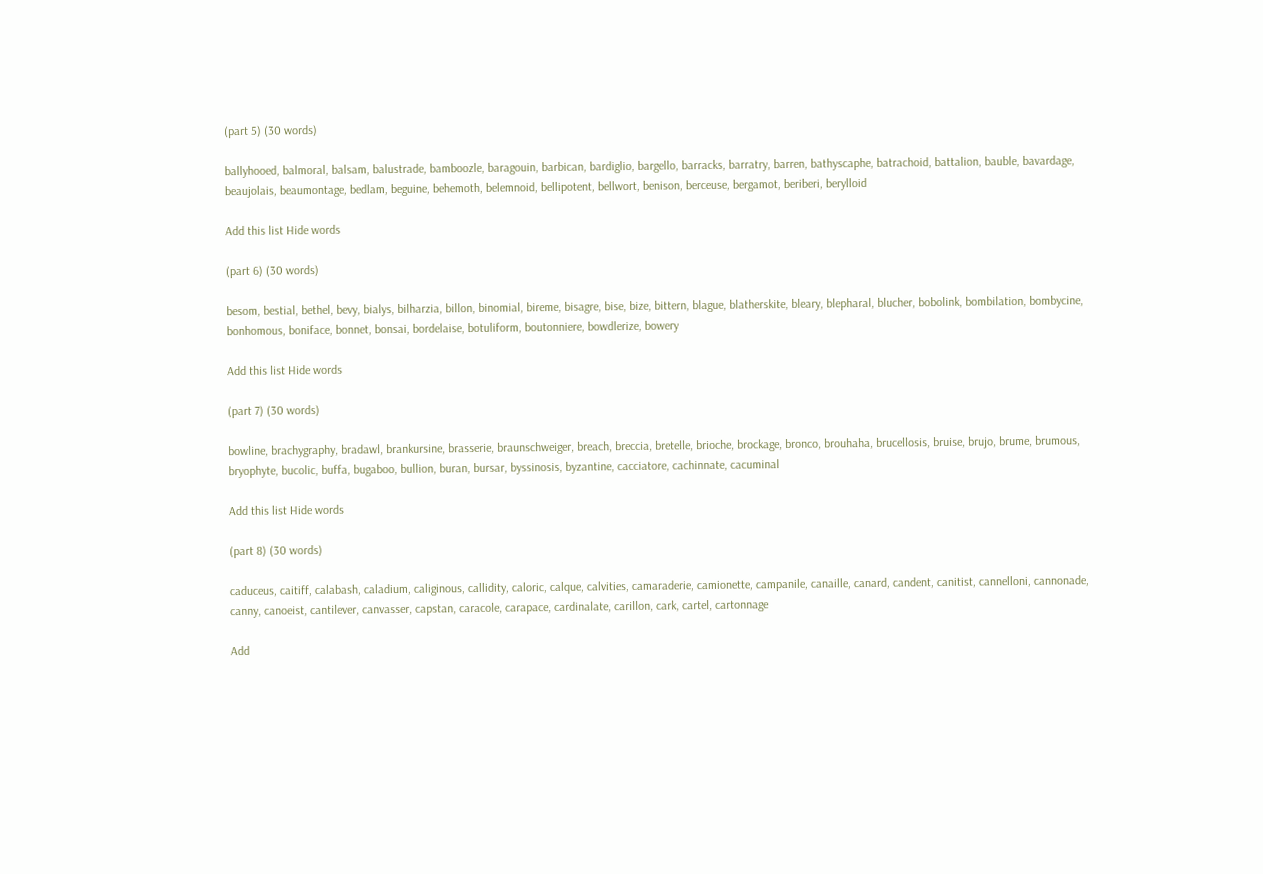(part 5) (30 words)

ballyhooed, balmoral, balsam, balustrade, bamboozle, baragouin, barbican, bardiglio, bargello, barracks, barratry, barren, bathyscaphe, batrachoid, battalion, bauble, bavardage, beaujolais, beaumontage, bedlam, beguine, behemoth, belemnoid, bellipotent, bellwort, benison, berceuse, bergamot, beriberi, berylloid

Add this list Hide words

(part 6) (30 words)

besom, bestial, bethel, bevy, bialys, bilharzia, billon, binomial, bireme, bisagre, bise, bize, bittern, blague, blatherskite, bleary, blepharal, blucher, bobolink, bombilation, bombycine, bonhomous, boniface, bonnet, bonsai, bordelaise, botuliform, boutonniere, bowdlerize, bowery

Add this list Hide words

(part 7) (30 words)

bowline, brachygraphy, bradawl, brankursine, brasserie, braunschweiger, breach, breccia, bretelle, brioche, brockage, bronco, brouhaha, brucellosis, bruise, brujo, brume, brumous, bryophyte, bucolic, buffa, bugaboo, bullion, buran, bursar, byssinosis, byzantine, cacciatore, cachinnate, cacuminal

Add this list Hide words

(part 8) (30 words)

caduceus, caitiff, calabash, caladium, caliginous, callidity, caloric, calque, calvities, camaraderie, camionette, campanile, canaille, canard, candent, canitist, cannelloni, cannonade, canny, canoeist, cantilever, canvasser, capstan, caracole, carapace, cardinalate, carillon, cark, cartel, cartonnage

Add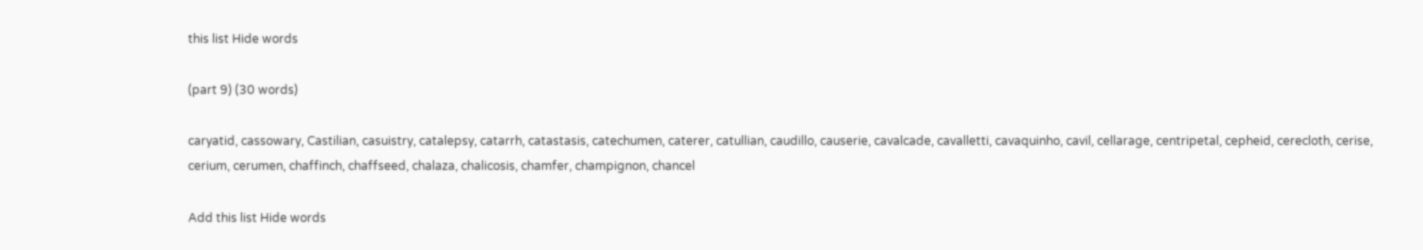this list Hide words

(part 9) (30 words)

caryatid, cassowary, Castilian, casuistry, catalepsy, catarrh, catastasis, catechumen, caterer, catullian, caudillo, causerie, cavalcade, cavalletti, cavaquinho, cavil, cellarage, centripetal, cepheid, cerecloth, cerise, cerium, cerumen, chaffinch, chaffseed, chalaza, chalicosis, chamfer, champignon, chancel

Add this list Hide words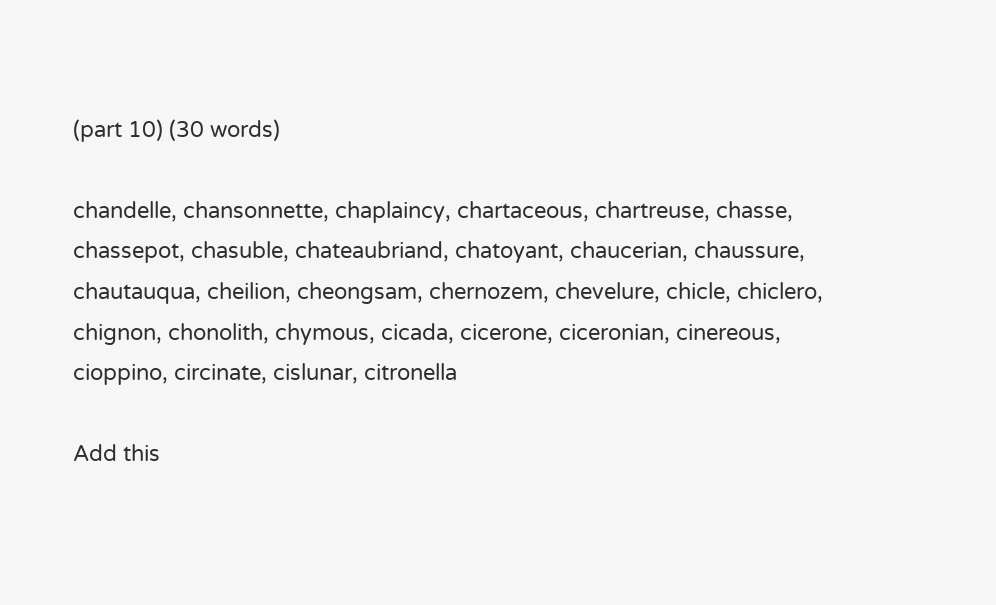(part 10) (30 words)

chandelle, chansonnette, chaplaincy, chartaceous, chartreuse, chasse, chassepot, chasuble, chateaubriand, chatoyant, chaucerian, chaussure, chautauqua, cheilion, cheongsam, chernozem, chevelure, chicle, chiclero, chignon, chonolith, chymous, cicada, cicerone, ciceronian, cinereous, cioppino, circinate, cislunar, citronella

Add this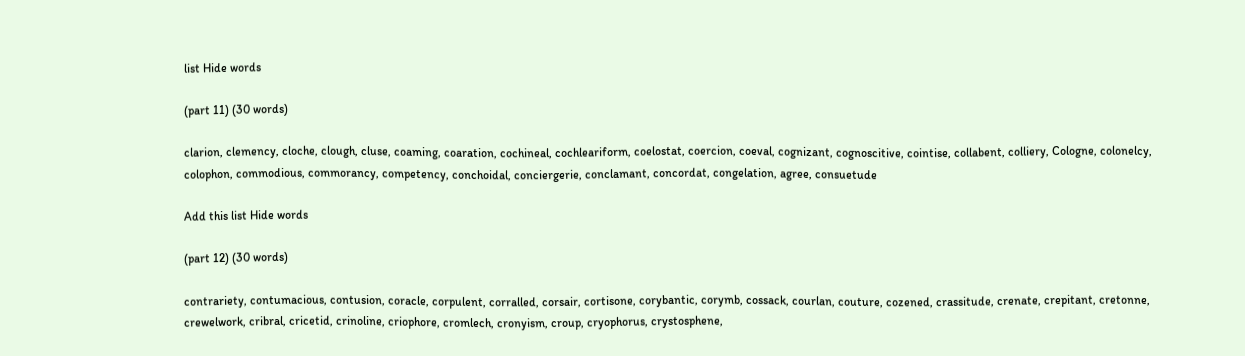list Hide words

(part 11) (30 words)

clarion, clemency, cloche, clough, cluse, coaming, coaration, cochineal, cochleariform, coelostat, coercion, coeval, cognizant, cognoscitive, cointise, collabent, colliery, Cologne, colonelcy, colophon, commodious, commorancy, competency, conchoidal, conciergerie, conclamant, concordat, congelation, agree, consuetude

Add this list Hide words

(part 12) (30 words)

contrariety, contumacious, contusion, coracle, corpulent, corralled, corsair, cortisone, corybantic, corymb, cossack, courlan, couture, cozened, crassitude, crenate, crepitant, cretonne, crewelwork, cribral, cricetid, crinoline, criophore, cromlech, cronyism, croup, cryophorus, crystosphene,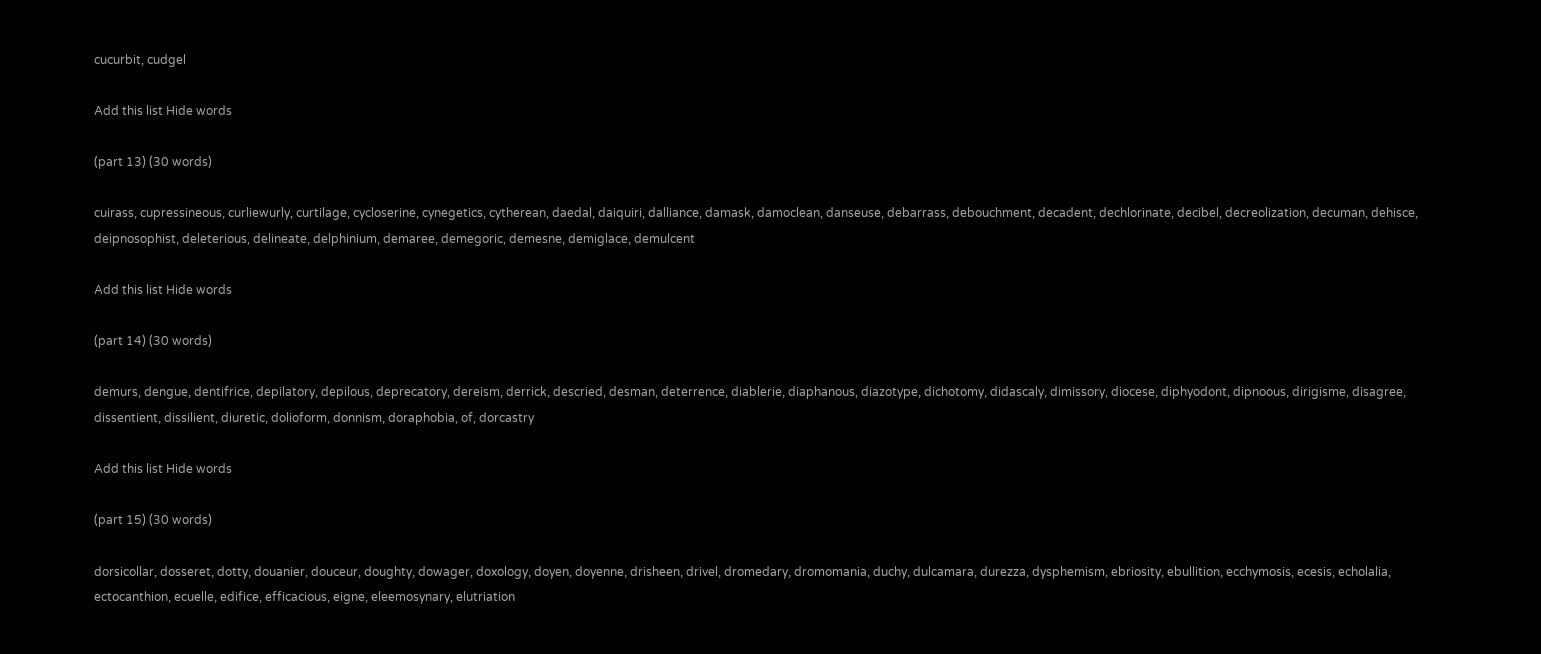cucurbit, cudgel

Add this list Hide words

(part 13) (30 words)

cuirass, cupressineous, curliewurly, curtilage, cycloserine, cynegetics, cytherean, daedal, daiquiri, dalliance, damask, damoclean, danseuse, debarrass, debouchment, decadent, dechlorinate, decibel, decreolization, decuman, dehisce, deipnosophist, deleterious, delineate, delphinium, demaree, demegoric, demesne, demiglace, demulcent

Add this list Hide words

(part 14) (30 words)

demurs, dengue, dentifrice, depilatory, depilous, deprecatory, dereism, derrick, descried, desman, deterrence, diablerie, diaphanous, diazotype, dichotomy, didascaly, dimissory, diocese, diphyodont, dipnoous, dirigisme, disagree, dissentient, dissilient, diuretic, dolioform, donnism, doraphobia, of, dorcastry

Add this list Hide words

(part 15) (30 words)

dorsicollar, dosseret, dotty, douanier, douceur, doughty, dowager, doxology, doyen, doyenne, drisheen, drivel, dromedary, dromomania, duchy, dulcamara, durezza, dysphemism, ebriosity, ebullition, ecchymosis, ecesis, echolalia, ectocanthion, ecuelle, edifice, efficacious, eigne, eleemosynary, elutriation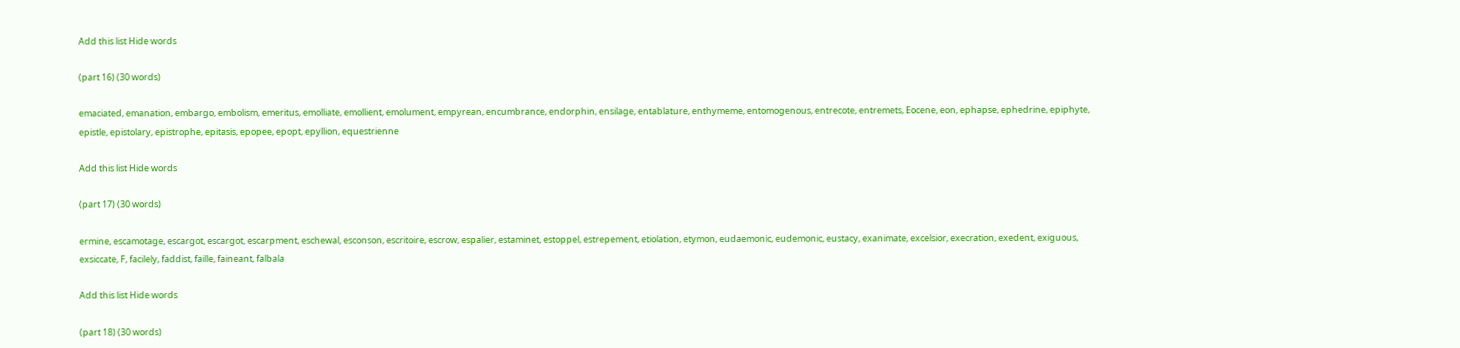Add this list Hide words

(part 16) (30 words)

emaciated, emanation, embargo, embolism, emeritus, emolliate, emollient, emolument, empyrean, encumbrance, endorphin, ensilage, entablature, enthymeme, entomogenous, entrecote, entremets, Eocene, eon, ephapse, ephedrine, epiphyte, epistle, epistolary, epistrophe, epitasis, epopee, epopt, epyllion, equestrienne

Add this list Hide words

(part 17) (30 words)

ermine, escamotage, escargot, escargot, escarpment, eschewal, esconson, escritoire, escrow, espalier, estaminet, estoppel, estrepement, etiolation, etymon, eudaemonic, eudemonic, eustacy, exanimate, excelsior, execration, exedent, exiguous, exsiccate, F, facilely, faddist, faille, faineant, falbala

Add this list Hide words

(part 18) (30 words)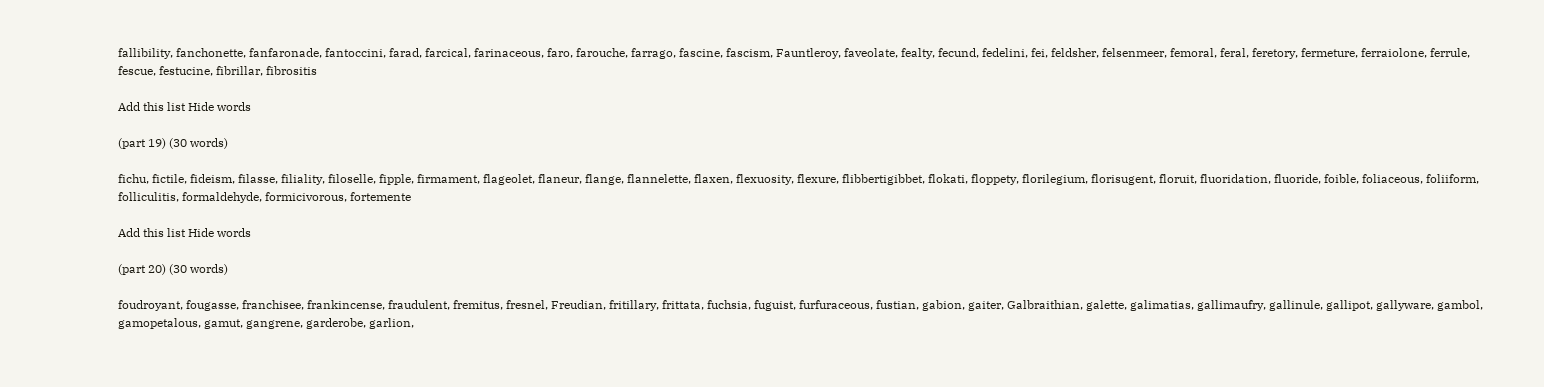fallibility, fanchonette, fanfaronade, fantoccini, farad, farcical, farinaceous, faro, farouche, farrago, fascine, fascism, Fauntleroy, faveolate, fealty, fecund, fedelini, fei, feldsher, felsenmeer, femoral, feral, feretory, fermeture, ferraiolone, ferrule, fescue, festucine, fibrillar, fibrositis

Add this list Hide words

(part 19) (30 words)

fichu, fictile, fideism, filasse, filiality, filoselle, fipple, firmament, flageolet, flaneur, flange, flannelette, flaxen, flexuosity, flexure, flibbertigibbet, flokati, floppety, florilegium, florisugent, floruit, fluoridation, fluoride, foible, foliaceous, foliiform, folliculitis, formaldehyde, formicivorous, fortemente

Add this list Hide words

(part 20) (30 words)

foudroyant, fougasse, franchisee, frankincense, fraudulent, fremitus, fresnel, Freudian, fritillary, frittata, fuchsia, fuguist, furfuraceous, fustian, gabion, gaiter, Galbraithian, galette, galimatias, gallimaufry, gallinule, gallipot, gallyware, gambol, gamopetalous, gamut, gangrene, garderobe, garlion,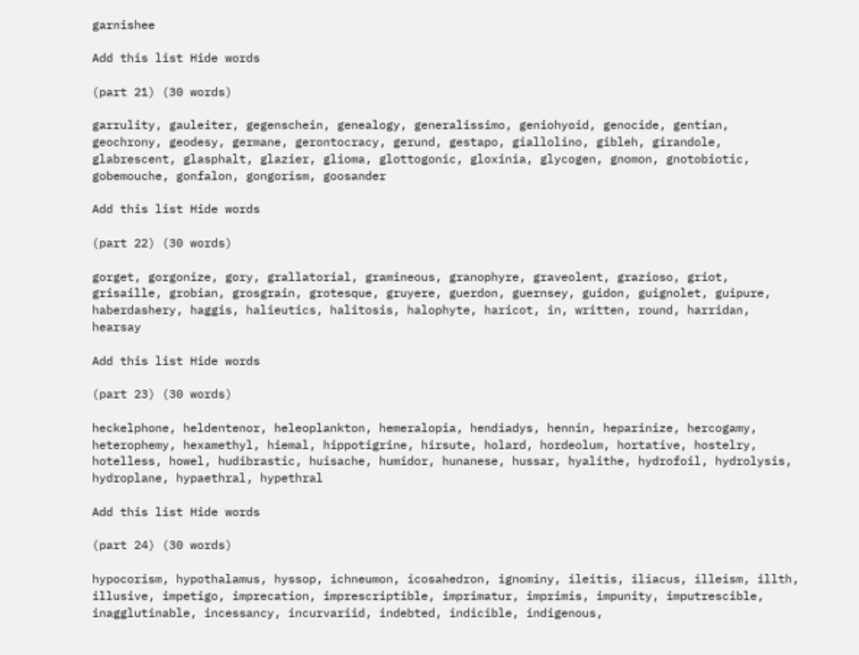garnishee

Add this list Hide words

(part 21) (30 words)

garrulity, gauleiter, gegenschein, genealogy, generalissimo, geniohyoid, genocide, gentian, geochrony, geodesy, germane, gerontocracy, gerund, gestapo, giallolino, gibleh, girandole, glabrescent, glasphalt, glazier, glioma, glottogonic, gloxinia, glycogen, gnomon, gnotobiotic, gobemouche, gonfalon, gongorism, goosander

Add this list Hide words

(part 22) (30 words)

gorget, gorgonize, gory, grallatorial, gramineous, granophyre, graveolent, grazioso, griot, grisaille, grobian, grosgrain, grotesque, gruyere, guerdon, guernsey, guidon, guignolet, guipure, haberdashery, haggis, halieutics, halitosis, halophyte, haricot, in, written, round, harridan, hearsay

Add this list Hide words

(part 23) (30 words)

heckelphone, heldentenor, heleoplankton, hemeralopia, hendiadys, hennin, heparinize, hercogamy, heterophemy, hexamethyl, hiemal, hippotigrine, hirsute, holard, hordeolum, hortative, hostelry, hotelless, howel, hudibrastic, huisache, humidor, hunanese, hussar, hyalithe, hydrofoil, hydrolysis, hydroplane, hypaethral, hypethral

Add this list Hide words

(part 24) (30 words)

hypocorism, hypothalamus, hyssop, ichneumon, icosahedron, ignominy, ileitis, iliacus, illeism, illth, illusive, impetigo, imprecation, imprescriptible, imprimatur, imprimis, impunity, imputrescible, inagglutinable, incessancy, incurvariid, indebted, indicible, indigenous,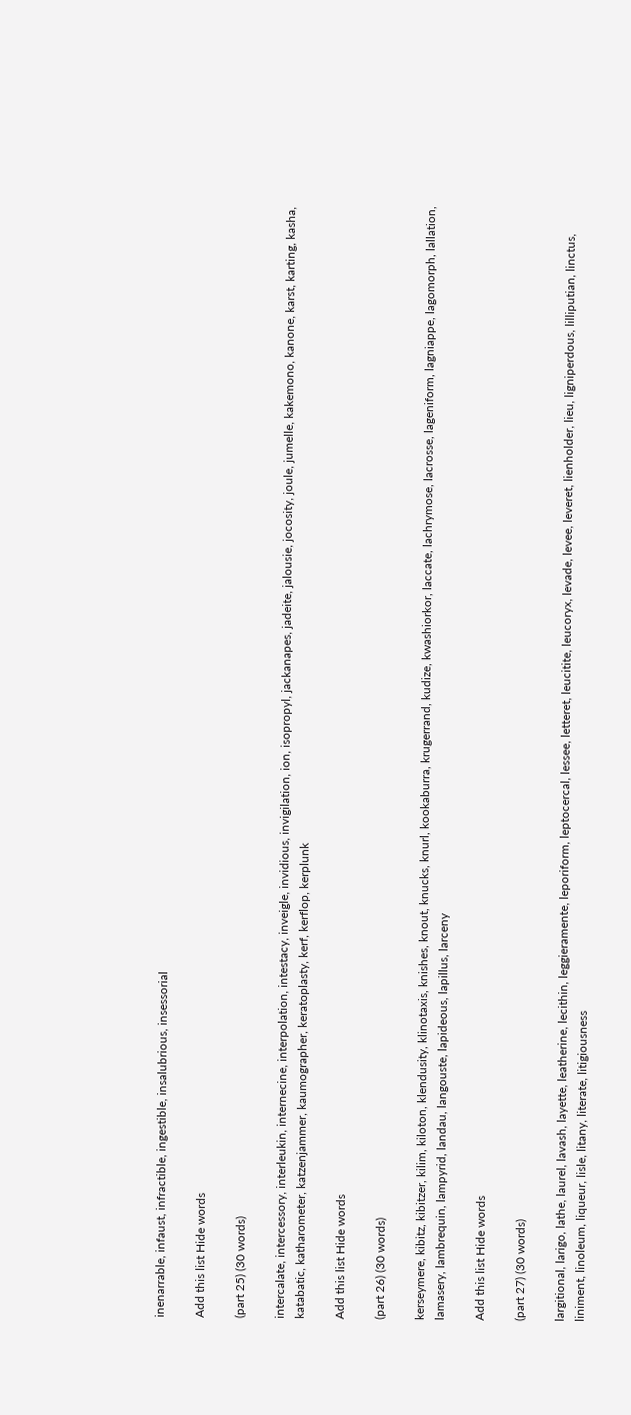inenarrable, infaust, infractible, ingestible, insalubrious, insessorial

Add this list Hide words

(part 25) (30 words)

intercalate, intercessory, interleukin, internecine, interpolation, intestacy, inveigle, invidious, invigilation, ion, isopropyl, jackanapes, jadeite, jalousie, jocosity, joule, jumelle, kakemono, kanone, karst, karting, kasha, katabatic, katharometer, katzenjammer, kaumographer, keratoplasty, kerf, kerflop, kerplunk

Add this list Hide words

(part 26) (30 words)

kerseymere, kibitz, kibitzer, kilim, kiloton, klendusity, klinotaxis, knishes, knout, knucks, knurl, kookaburra, krugerrand, kudize, kwashiorkor, laccate, lachrymose, lacrosse, lageniform, lagniappe, lagomorph, lallation, lamasery, lambrequin, lampyrid, landau, langouste, lapideous, lapillus, larceny

Add this list Hide words

(part 27) (30 words)

largitional, larigo, lathe, laurel, lavash, layette, leatherine, lecithin, leggieramente, leporiform, leptocercal, lessee, letteret, leucitite, leucoryx, levade, levee, leveret, lienholder, lieu, ligniperdous, lilliputian, linctus, liniment, linoleum, liqueur, lisle, litany, literate, litigiousness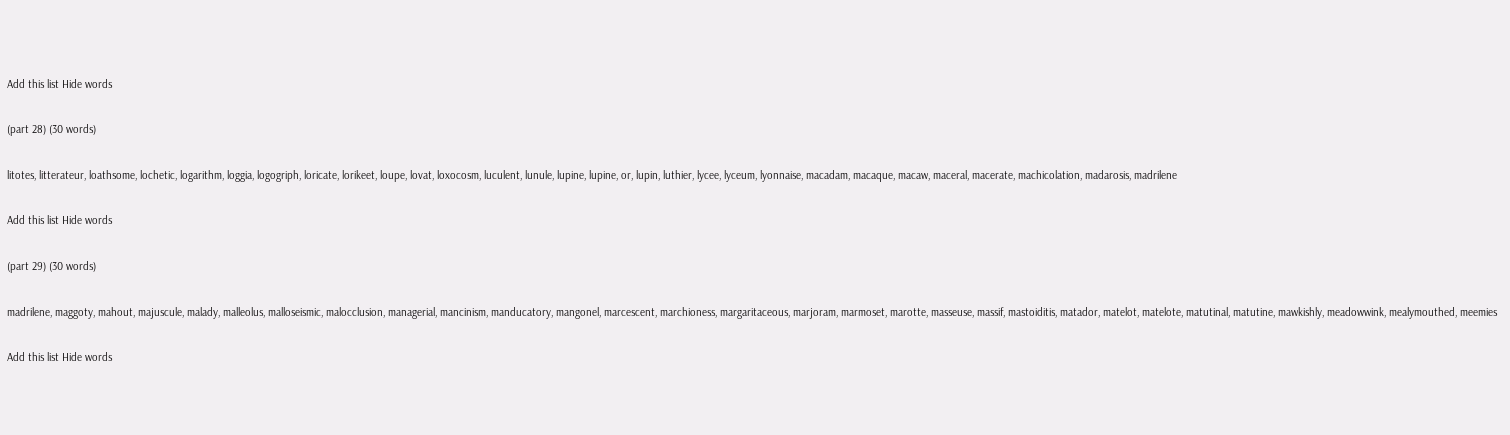Add this list Hide words

(part 28) (30 words)

litotes, litterateur, loathsome, lochetic, logarithm, loggia, logogriph, loricate, lorikeet, loupe, lovat, loxocosm, luculent, lunule, lupine, lupine, or, lupin, luthier, lycee, lyceum, lyonnaise, macadam, macaque, macaw, maceral, macerate, machicolation, madarosis, madrilene

Add this list Hide words

(part 29) (30 words)

madrilene, maggoty, mahout, majuscule, malady, malleolus, malloseismic, malocclusion, managerial, mancinism, manducatory, mangonel, marcescent, marchioness, margaritaceous, marjoram, marmoset, marotte, masseuse, massif, mastoiditis, matador, matelot, matelote, matutinal, matutine, mawkishly, meadowwink, mealymouthed, meemies

Add this list Hide words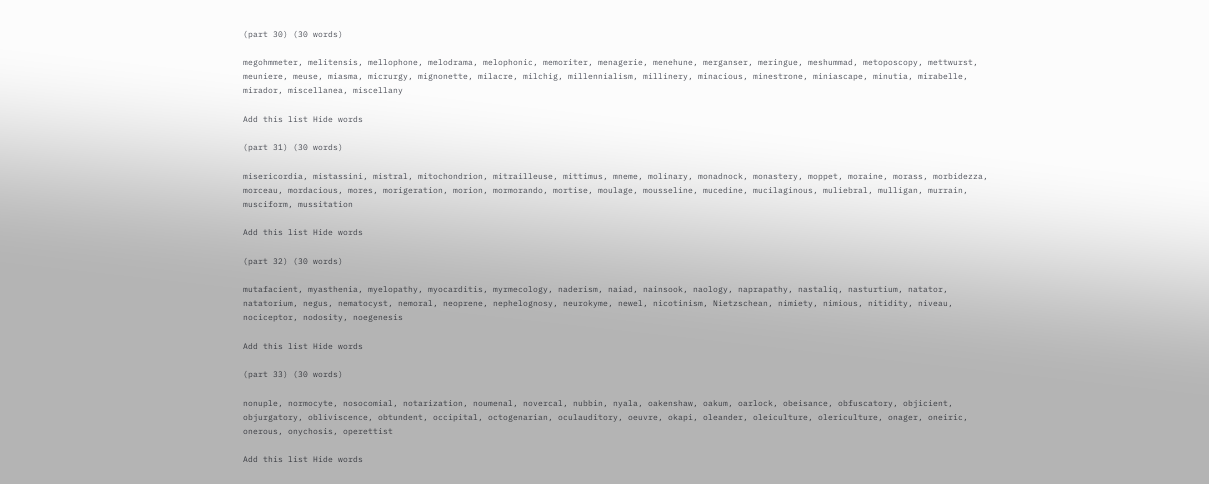(part 30) (30 words)

megohmmeter, melitensis, mellophone, melodrama, melophonic, memoriter, menagerie, menehune, merganser, meringue, meshummad, metoposcopy, mettwurst, meuniere, meuse, miasma, micrurgy, mignonette, milacre, milchig, millennialism, millinery, minacious, minestrone, miniascape, minutia, mirabelle, mirador, miscellanea, miscellany

Add this list Hide words

(part 31) (30 words)

misericordia, mistassini, mistral, mitochondrion, mitrailleuse, mittimus, mneme, molinary, monadnock, monastery, moppet, moraine, morass, morbidezza, morceau, mordacious, mores, morigeration, morion, mormorando, mortise, moulage, mousseline, mucedine, mucilaginous, muliebral, mulligan, murrain, musciform, mussitation

Add this list Hide words

(part 32) (30 words)

mutafacient, myasthenia, myelopathy, myocarditis, myrmecology, naderism, naiad, nainsook, naology, naprapathy, nastaliq, nasturtium, natator, natatorium, negus, nematocyst, nemoral, neoprene, nephelognosy, neurokyme, newel, nicotinism, Nietzschean, nimiety, nimious, nitidity, niveau, nociceptor, nodosity, noegenesis

Add this list Hide words

(part 33) (30 words)

nonuple, normocyte, nosocomial, notarization, noumenal, novercal, nubbin, nyala, oakenshaw, oakum, oarlock, obeisance, obfuscatory, objicient, objurgatory, obliviscence, obtundent, occipital, octogenarian, oculauditory, oeuvre, okapi, oleander, oleiculture, olericulture, onager, oneiric, onerous, onychosis, operettist

Add this list Hide words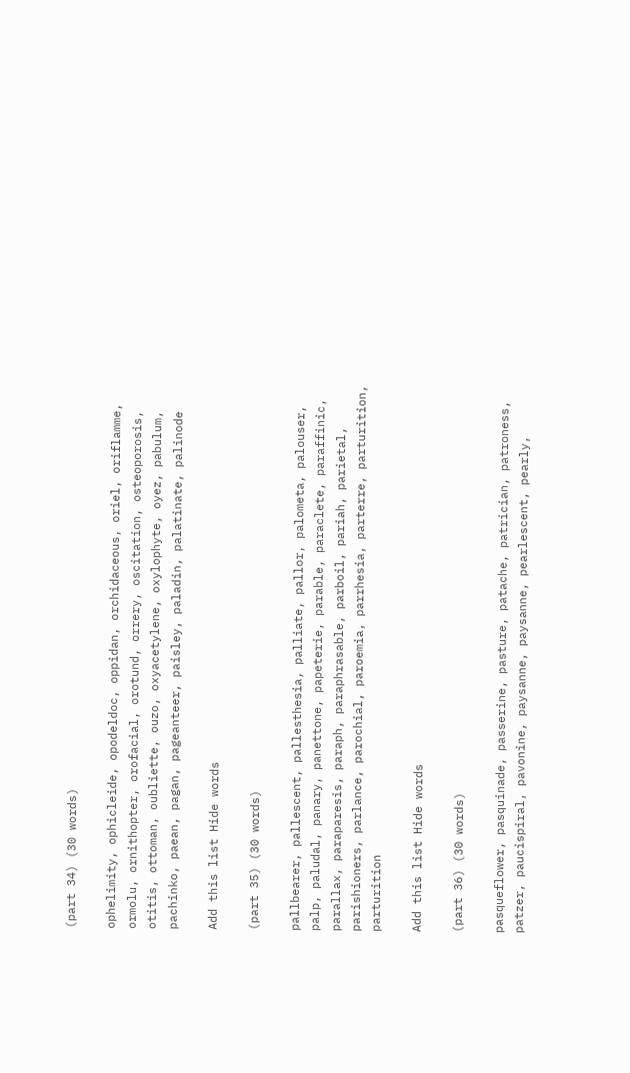(part 34) (30 words)

ophelimity, ophicleide, opodeldoc, oppidan, orchidaceous, oriel, oriflamme, ormolu, ornithopter, orofacial, orotund, orrery, oscitation, osteoporosis, otitis, ottoman, oubliette, ouzo, oxyacetylene, oxylophyte, oyez, pabulum, pachinko, paean, pagan, pageanteer, paisley, paladin, palatinate, palinode

Add this list Hide words

(part 35) (30 words)

pallbearer, pallescent, pallesthesia, palliate, pallor, palometa, palouser, palp, paludal, panary, panettone, papeterie, parable, paraclete, paraffinic, parallax, paraparesis, paraph, paraphrasable, parboil, pariah, parietal, parishioners, parlance, parochial, paroemia, parrhesia, parterre, parturition, parturition

Add this list Hide words

(part 36) (30 words)

pasqueflower, pasquinade, passerine, pasture, patache, patrician, patroness, patzer, paucispiral, pavonine, paysanne, paysanne, pearlescent, pearly,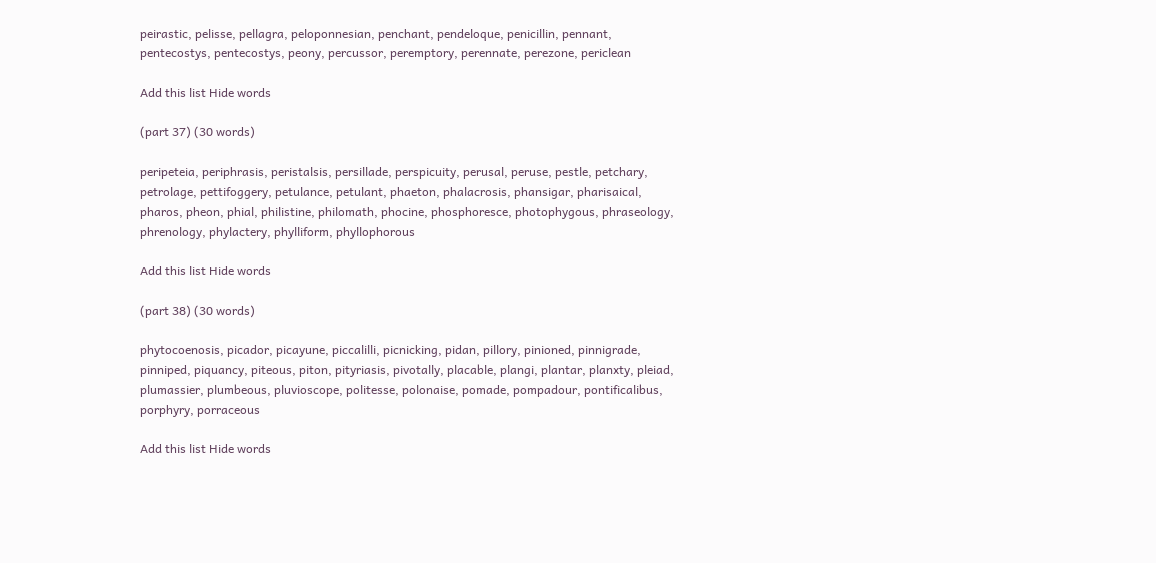peirastic, pelisse, pellagra, peloponnesian, penchant, pendeloque, penicillin, pennant, pentecostys, pentecostys, peony, percussor, peremptory, perennate, perezone, periclean

Add this list Hide words

(part 37) (30 words)

peripeteia, periphrasis, peristalsis, persillade, perspicuity, perusal, peruse, pestle, petchary, petrolage, pettifoggery, petulance, petulant, phaeton, phalacrosis, phansigar, pharisaical, pharos, pheon, phial, philistine, philomath, phocine, phosphoresce, photophygous, phraseology, phrenology, phylactery, phylliform, phyllophorous

Add this list Hide words

(part 38) (30 words)

phytocoenosis, picador, picayune, piccalilli, picnicking, pidan, pillory, pinioned, pinnigrade, pinniped, piquancy, piteous, piton, pityriasis, pivotally, placable, plangi, plantar, planxty, pleiad, plumassier, plumbeous, pluvioscope, politesse, polonaise, pomade, pompadour, pontificalibus, porphyry, porraceous

Add this list Hide words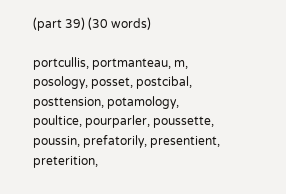(part 39) (30 words)

portcullis, portmanteau, m, posology, posset, postcibal, posttension, potamology, poultice, pourparler, poussette, poussin, prefatorily, presentient, preterition,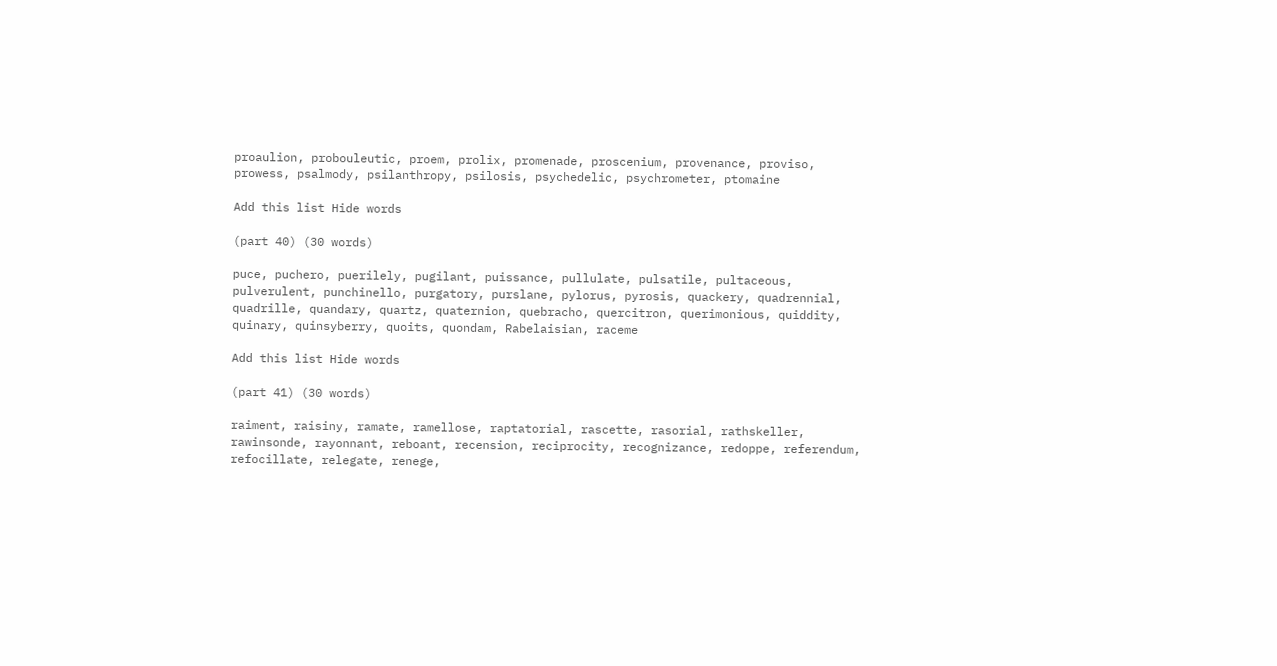proaulion, probouleutic, proem, prolix, promenade, proscenium, provenance, proviso, prowess, psalmody, psilanthropy, psilosis, psychedelic, psychrometer, ptomaine

Add this list Hide words

(part 40) (30 words)

puce, puchero, puerilely, pugilant, puissance, pullulate, pulsatile, pultaceous, pulverulent, punchinello, purgatory, purslane, pylorus, pyrosis, quackery, quadrennial, quadrille, quandary, quartz, quaternion, quebracho, quercitron, querimonious, quiddity, quinary, quinsyberry, quoits, quondam, Rabelaisian, raceme

Add this list Hide words

(part 41) (30 words)

raiment, raisiny, ramate, ramellose, raptatorial, rascette, rasorial, rathskeller, rawinsonde, rayonnant, reboant, recension, reciprocity, recognizance, redoppe, referendum, refocillate, relegate, renege,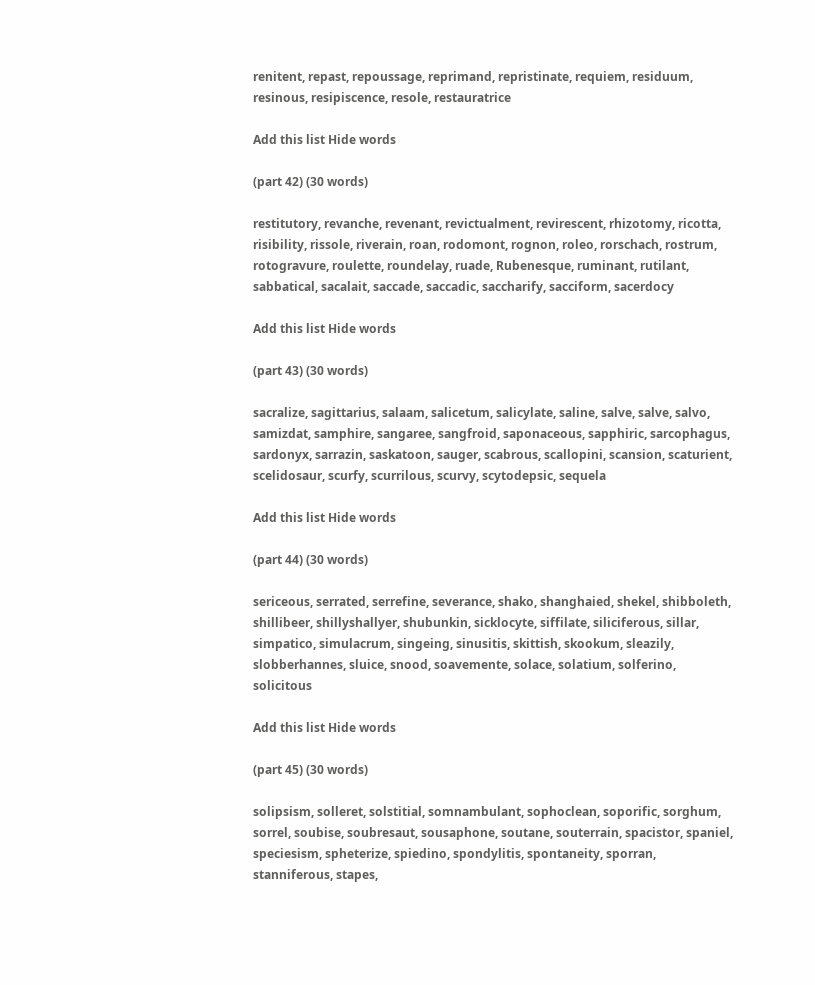renitent, repast, repoussage, reprimand, repristinate, requiem, residuum, resinous, resipiscence, resole, restauratrice

Add this list Hide words

(part 42) (30 words)

restitutory, revanche, revenant, revictualment, revirescent, rhizotomy, ricotta, risibility, rissole, riverain, roan, rodomont, rognon, roleo, rorschach, rostrum, rotogravure, roulette, roundelay, ruade, Rubenesque, ruminant, rutilant, sabbatical, sacalait, saccade, saccadic, saccharify, sacciform, sacerdocy

Add this list Hide words

(part 43) (30 words)

sacralize, sagittarius, salaam, salicetum, salicylate, saline, salve, salve, salvo, samizdat, samphire, sangaree, sangfroid, saponaceous, sapphiric, sarcophagus, sardonyx, sarrazin, saskatoon, sauger, scabrous, scallopini, scansion, scaturient, scelidosaur, scurfy, scurrilous, scurvy, scytodepsic, sequela

Add this list Hide words

(part 44) (30 words)

sericeous, serrated, serrefine, severance, shako, shanghaied, shekel, shibboleth, shillibeer, shillyshallyer, shubunkin, sicklocyte, siffilate, siliciferous, sillar, simpatico, simulacrum, singeing, sinusitis, skittish, skookum, sleazily, slobberhannes, sluice, snood, soavemente, solace, solatium, solferino, solicitous

Add this list Hide words

(part 45) (30 words)

solipsism, solleret, solstitial, somnambulant, sophoclean, soporific, sorghum, sorrel, soubise, soubresaut, sousaphone, soutane, souterrain, spacistor, spaniel, speciesism, spheterize, spiedino, spondylitis, spontaneity, sporran, stanniferous, stapes,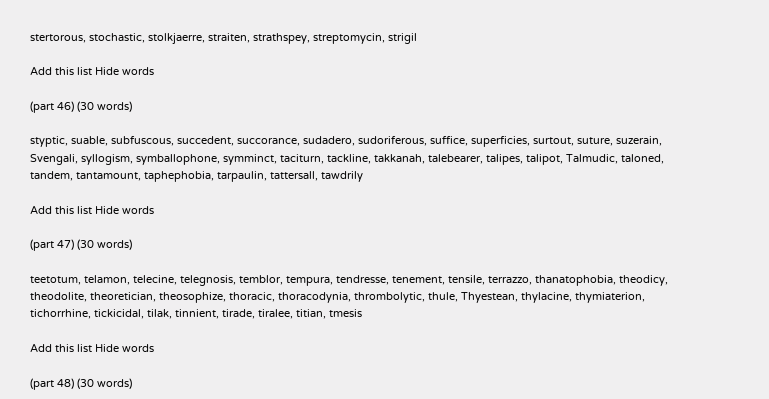stertorous, stochastic, stolkjaerre, straiten, strathspey, streptomycin, strigil

Add this list Hide words

(part 46) (30 words)

styptic, suable, subfuscous, succedent, succorance, sudadero, sudoriferous, suffice, superficies, surtout, suture, suzerain, Svengali, syllogism, symballophone, symminct, taciturn, tackline, takkanah, talebearer, talipes, talipot, Talmudic, taloned, tandem, tantamount, taphephobia, tarpaulin, tattersall, tawdrily

Add this list Hide words

(part 47) (30 words)

teetotum, telamon, telecine, telegnosis, temblor, tempura, tendresse, tenement, tensile, terrazzo, thanatophobia, theodicy, theodolite, theoretician, theosophize, thoracic, thoracodynia, thrombolytic, thule, Thyestean, thylacine, thymiaterion, tichorrhine, tickicidal, tilak, tinnient, tirade, tiralee, titian, tmesis

Add this list Hide words

(part 48) (30 words)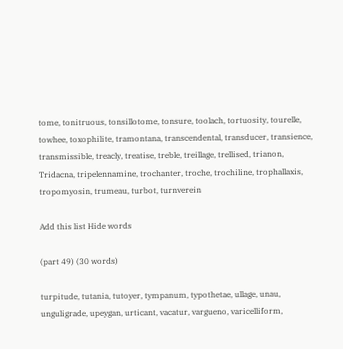tome, tonitruous, tonsillotome, tonsure, toolach, tortuosity, tourelle, towhee, toxophilite, tramontana, transcendental, transducer, transience, transmissible, treacly, treatise, treble, treillage, trellised, trianon, Tridacna, tripelennamine, trochanter, troche, trochiline, trophallaxis, tropomyosin, trumeau, turbot, turnverein

Add this list Hide words

(part 49) (30 words)

turpitude, tutania, tutoyer, tympanum, typothetae, ullage, unau, unguligrade, upeygan, urticant, vacatur, vargueno, varicelliform,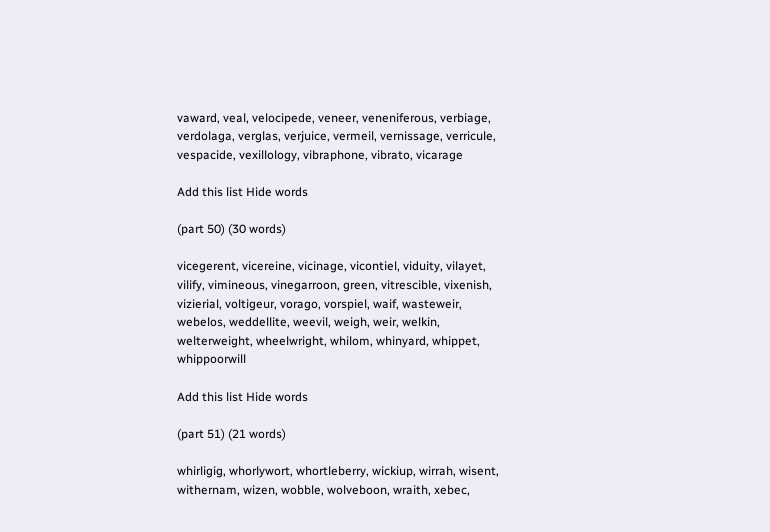vaward, veal, velocipede, veneer, veneniferous, verbiage, verdolaga, verglas, verjuice, vermeil, vernissage, verricule, vespacide, vexillology, vibraphone, vibrato, vicarage

Add this list Hide words

(part 50) (30 words)

vicegerent, vicereine, vicinage, vicontiel, viduity, vilayet, vilify, vimineous, vinegarroon, green, vitrescible, vixenish, vizierial, voltigeur, vorago, vorspiel, waif, wasteweir, webelos, weddellite, weevil, weigh, weir, welkin, welterweight, wheelwright, whilom, whinyard, whippet, whippoorwill

Add this list Hide words

(part 51) (21 words)

whirligig, whorlywort, whortleberry, wickiup, wirrah, wisent, withernam, wizen, wobble, wolveboon, wraith, xebec,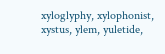xyloglyphy, xylophonist, xystus, ylem, yuletide,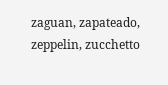zaguan, zapateado, zeppelin, zucchetto